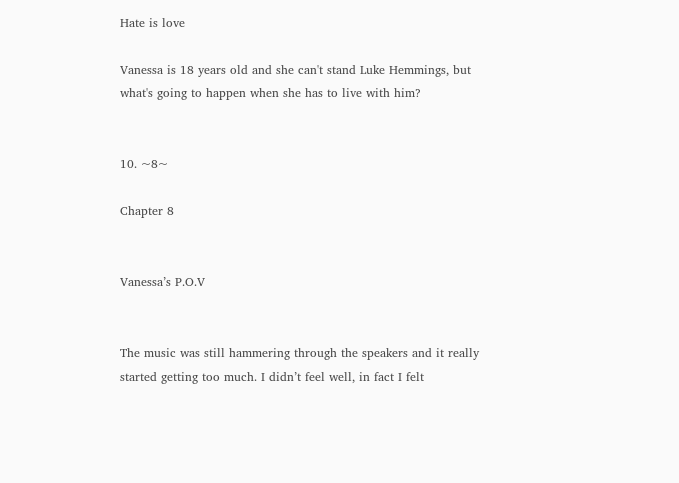Hate is love

Vanessa is 18 years old and she can't stand Luke Hemmings, but what's going to happen when she has to live with him?


10. ~8~

Chapter 8


Vanessa’s P.O.V


The music was still hammering through the speakers and it really started getting too much. I didn’t feel well, in fact I felt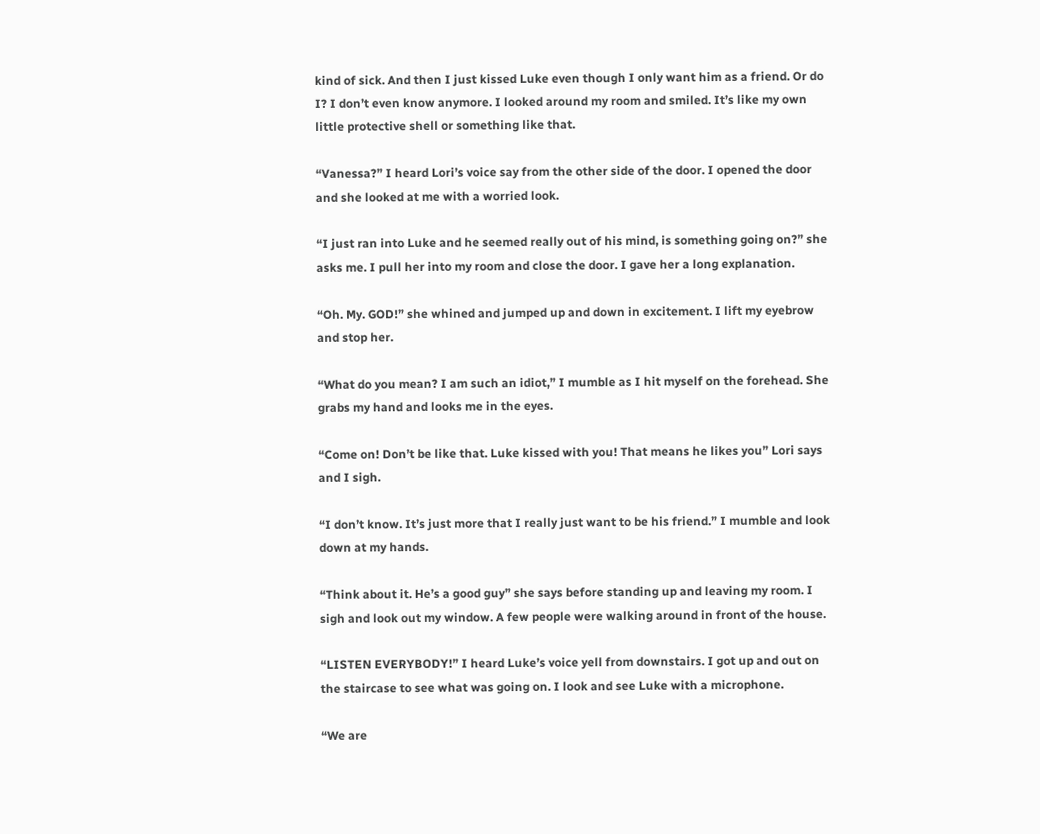kind of sick. And then I just kissed Luke even though I only want him as a friend. Or do I? I don’t even know anymore. I looked around my room and smiled. It’s like my own little protective shell or something like that.

“Vanessa?” I heard Lori’s voice say from the other side of the door. I opened the door and she looked at me with a worried look.

“I just ran into Luke and he seemed really out of his mind, is something going on?” she asks me. I pull her into my room and close the door. I gave her a long explanation.

“Oh. My. GOD!” she whined and jumped up and down in excitement. I lift my eyebrow and stop her.

“What do you mean? I am such an idiot,” I mumble as I hit myself on the forehead. She grabs my hand and looks me in the eyes.

“Come on! Don’t be like that. Luke kissed with you! That means he likes you” Lori says and I sigh.

“I don’t know. It’s just more that I really just want to be his friend.” I mumble and look down at my hands.

“Think about it. He’s a good guy” she says before standing up and leaving my room. I sigh and look out my window. A few people were walking around in front of the house.

“LISTEN EVERYBODY!” I heard Luke’s voice yell from downstairs. I got up and out on the staircase to see what was going on. I look and see Luke with a microphone.

“We are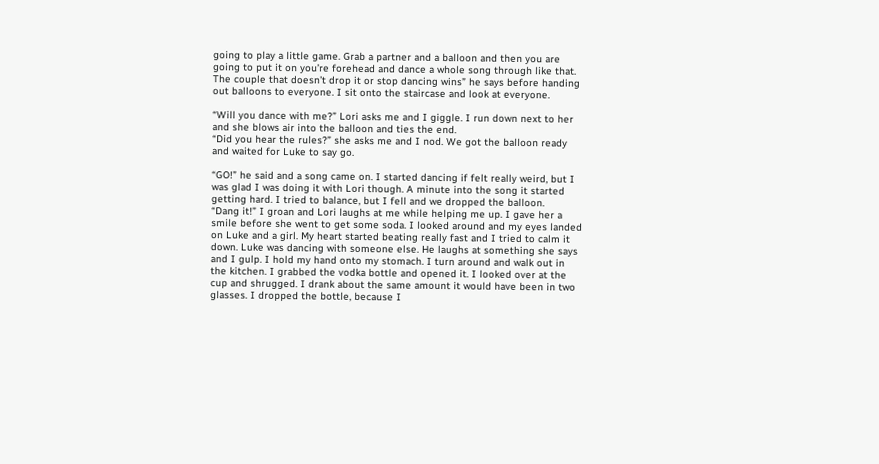going to play a little game. Grab a partner and a balloon and then you are going to put it on you’re forehead and dance a whole song through like that. The couple that doesn’t drop it or stop dancing wins” he says before handing out balloons to everyone. I sit onto the staircase and look at everyone.

“Will you dance with me?” Lori asks me and I giggle. I run down next to her and she blows air into the balloon and ties the end.
“Did you hear the rules?” she asks me and I nod. We got the balloon ready and waited for Luke to say go.

“GO!” he said and a song came on. I started dancing if felt really weird, but I was glad I was doing it with Lori though. A minute into the song it started getting hard. I tried to balance, but I fell and we dropped the balloon.
“Dang it!” I groan and Lori laughs at me while helping me up. I gave her a smile before she went to get some soda. I looked around and my eyes landed on Luke and a girl. My heart started beating really fast and I tried to calm it down. Luke was dancing with someone else. He laughs at something she says and I gulp. I hold my hand onto my stomach. I turn around and walk out in the kitchen. I grabbed the vodka bottle and opened it. I looked over at the cup and shrugged. I drank about the same amount it would have been in two glasses. I dropped the bottle, because I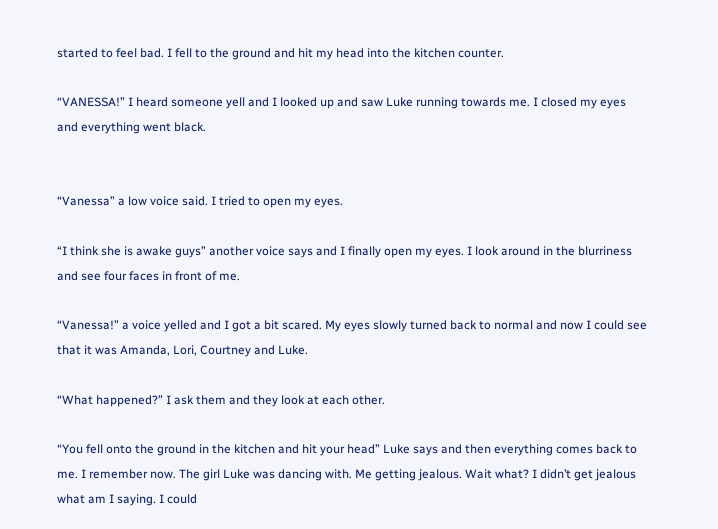started to feel bad. I fell to the ground and hit my head into the kitchen counter.

“VANESSA!” I heard someone yell and I looked up and saw Luke running towards me. I closed my eyes and everything went black.


“Vanessa” a low voice said. I tried to open my eyes.

“I think she is awake guys” another voice says and I finally open my eyes. I look around in the blurriness and see four faces in front of me.

“Vanessa!” a voice yelled and I got a bit scared. My eyes slowly turned back to normal and now I could see that it was Amanda, Lori, Courtney and Luke.

“What happened?” I ask them and they look at each other.

“You fell onto the ground in the kitchen and hit your head” Luke says and then everything comes back to me. I remember now. The girl Luke was dancing with. Me getting jealous. Wait what? I didn’t get jealous what am I saying. I could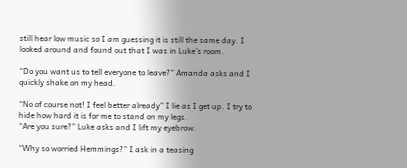still hear low music so I am guessing it is still the same day. I looked around and found out that I was in Luke’s room.

“Do you want us to tell everyone to leave?” Amanda asks and I quickly shake on my head.

“No of course not! I feel better already” I lie as I get up. I try to hide how hard it is for me to stand on my legs.
“Are you sure?” Luke asks and I lift my eyebrow.

“Why so worried Hemmings?” I ask in a teasing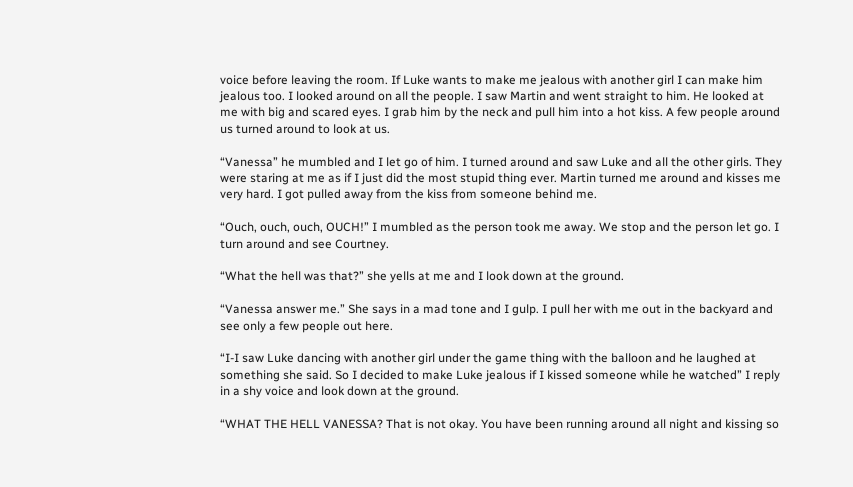voice before leaving the room. If Luke wants to make me jealous with another girl I can make him jealous too. I looked around on all the people. I saw Martin and went straight to him. He looked at me with big and scared eyes. I grab him by the neck and pull him into a hot kiss. A few people around us turned around to look at us.

“Vanessa” he mumbled and I let go of him. I turned around and saw Luke and all the other girls. They were staring at me as if I just did the most stupid thing ever. Martin turned me around and kisses me very hard. I got pulled away from the kiss from someone behind me.

“Ouch, ouch, ouch, OUCH!” I mumbled as the person took me away. We stop and the person let go. I turn around and see Courtney.

“What the hell was that?” she yells at me and I look down at the ground.

“Vanessa answer me.” She says in a mad tone and I gulp. I pull her with me out in the backyard and see only a few people out here.

“I-I saw Luke dancing with another girl under the game thing with the balloon and he laughed at something she said. So I decided to make Luke jealous if I kissed someone while he watched” I reply in a shy voice and look down at the ground.

“WHAT THE HELL VANESSA? That is not okay. You have been running around all night and kissing so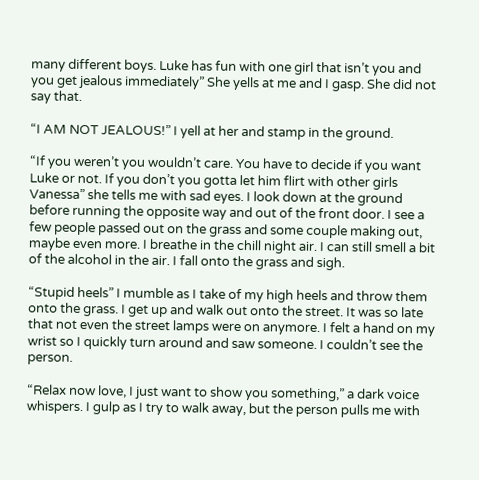many different boys. Luke has fun with one girl that isn’t you and you get jealous immediately” She yells at me and I gasp. She did not say that.

“I AM NOT JEALOUS!” I yell at her and stamp in the ground.

“If you weren’t you wouldn’t care. You have to decide if you want Luke or not. If you don’t you gotta let him flirt with other girls Vanessa” she tells me with sad eyes. I look down at the ground before running the opposite way and out of the front door. I see a few people passed out on the grass and some couple making out, maybe even more. I breathe in the chill night air. I can still smell a bit of the alcohol in the air. I fall onto the grass and sigh.

“Stupid heels” I mumble as I take of my high heels and throw them onto the grass. I get up and walk out onto the street. It was so late that not even the street lamps were on anymore. I felt a hand on my wrist so I quickly turn around and saw someone. I couldn’t see the person.

“Relax now love, I just want to show you something,” a dark voice whispers. I gulp as I try to walk away, but the person pulls me with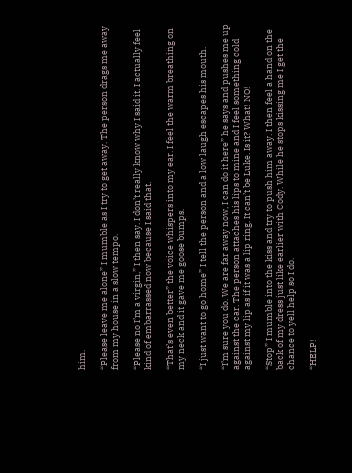him.

“Please leave me alone” I mumble as I try to get away. The person drags me away from my house in a slow tempo.

“Please no I’m a virgin,” I then say. I don’t really know why I said it. I actually feel kind of embarrassed now because I said that.

“That’s even better” the voice whispers into my ear. I feel the warm breathing on my neck and it gave me goose bumps.

“I just want to go home” I tell the person and a low laugh escapes his mouth.

“I’m sure you do. We are far away now, I can do it here” he says and pushes me up against the car. The person attaches his lips to mine and I feel something cold against my lip as if it was a lip ring. It can’t be Luke. Is it? What! NO!

“Stop” I mumble into the kiss and try to push him away. I then feel a hand on the back of my dress just like earlier with Cody. While he stops kissing me I get the chance to yell help so I do.

“HELP!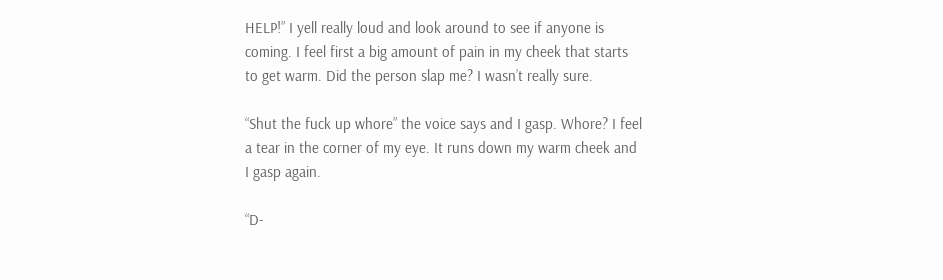HELP!” I yell really loud and look around to see if anyone is coming. I feel first a big amount of pain in my cheek that starts to get warm. Did the person slap me? I wasn’t really sure.

“Shut the fuck up whore” the voice says and I gasp. Whore? I feel a tear in the corner of my eye. It runs down my warm cheek and I gasp again.

“D-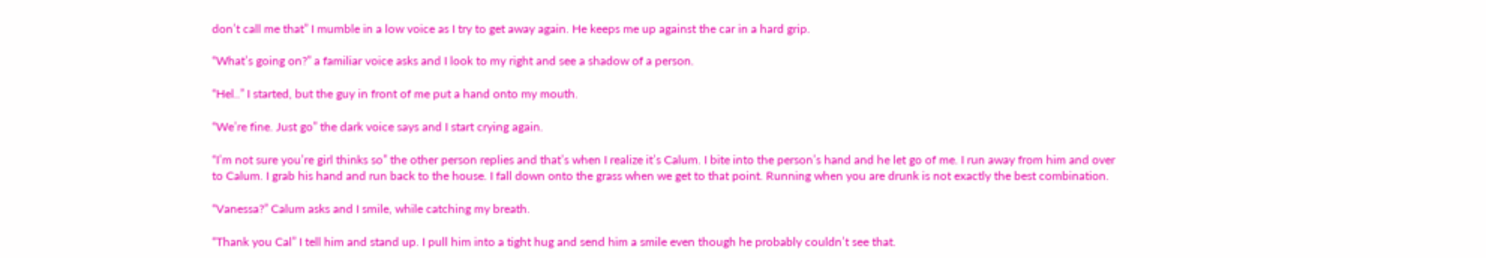don’t call me that” I mumble in a low voice as I try to get away again. He keeps me up against the car in a hard grip.

“What’s going on?” a familiar voice asks and I look to my right and see a shadow of a person.

“Hel..” I started, but the guy in front of me put a hand onto my mouth.

“We’re fine. Just go” the dark voice says and I start crying again.

“I’m not sure you’re girl thinks so” the other person replies and that’s when I realize it’s Calum. I bite into the person’s hand and he let go of me. I run away from him and over to Calum. I grab his hand and run back to the house. I fall down onto the grass when we get to that point. Running when you are drunk is not exactly the best combination.

“Vanessa?” Calum asks and I smile, while catching my breath.

“Thank you Cal” I tell him and stand up. I pull him into a tight hug and send him a smile even though he probably couldn’t see that.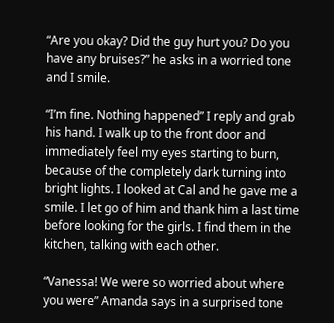“Are you okay? Did the guy hurt you? Do you have any bruises?” he asks in a worried tone and I smile.

“I’m fine. Nothing happened” I reply and grab his hand. I walk up to the front door and immediately feel my eyes starting to burn, because of the completely dark turning into bright lights. I looked at Cal and he gave me a smile. I let go of him and thank him a last time before looking for the girls. I find them in the kitchen, talking with each other.

“Vanessa! We were so worried about where you were” Amanda says in a surprised tone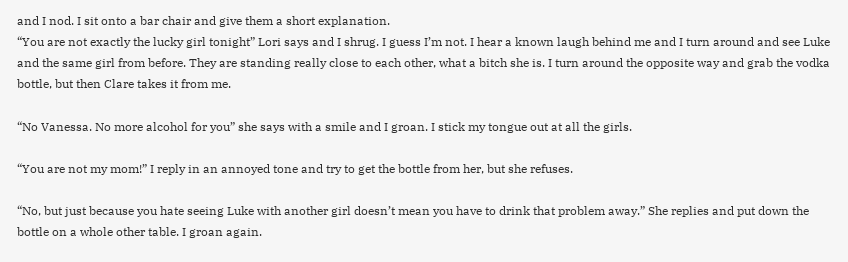and I nod. I sit onto a bar chair and give them a short explanation.
“You are not exactly the lucky girl tonight” Lori says and I shrug. I guess I’m not. I hear a known laugh behind me and I turn around and see Luke and the same girl from before. They are standing really close to each other, what a bitch she is. I turn around the opposite way and grab the vodka bottle, but then Clare takes it from me.

“No Vanessa. No more alcohol for you” she says with a smile and I groan. I stick my tongue out at all the girls.

“You are not my mom!” I reply in an annoyed tone and try to get the bottle from her, but she refuses.

“No, but just because you hate seeing Luke with another girl doesn’t mean you have to drink that problem away.” She replies and put down the bottle on a whole other table. I groan again.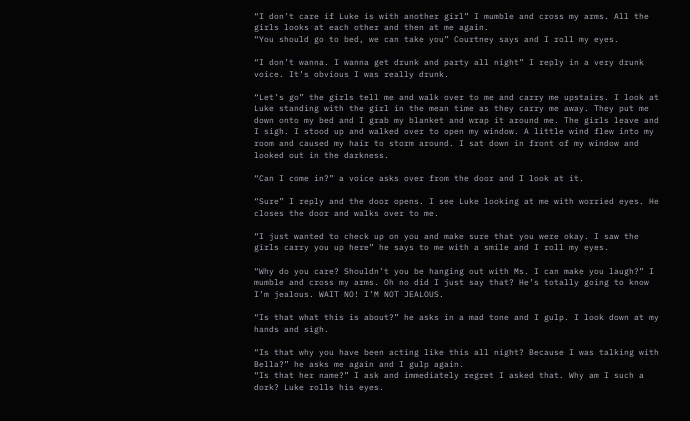“I don’t care if Luke is with another girl” I mumble and cross my arms. All the girls looks at each other and then at me again.
“You should go to bed, we can take you” Courtney says and I roll my eyes.

“I don’t wanna. I wanna get drunk and party all night” I reply in a very drunk voice. It’s obvious I was really drunk.

“Let’s go” the girls tell me and walk over to me and carry me upstairs. I look at Luke standing with the girl in the mean time as they carry me away. They put me down onto my bed and I grab my blanket and wrap it around me. The girls leave and I sigh. I stood up and walked over to open my window. A little wind flew into my room and caused my hair to storm around. I sat down in front of my window and looked out in the darkness.

“Can I come in?” a voice asks over from the door and I look at it.

“Sure” I reply and the door opens. I see Luke looking at me with worried eyes. He closes the door and walks over to me.

“I just wanted to check up on you and make sure that you were okay. I saw the girls carry you up here” he says to me with a smile and I roll my eyes.

“Why do you care? Shouldn’t you be hanging out with Ms. I can make you laugh?” I mumble and cross my arms. Oh no did I just say that? He’s totally going to know I’m jealous. WAIT NO! I’M NOT JEALOUS.

“Is that what this is about?” he asks in a mad tone and I gulp. I look down at my hands and sigh.

“Is that why you have been acting like this all night? Because I was talking with Bella?” he asks me again and I gulp again.
“Is that her name?” I ask and immediately regret I asked that. Why am I such a dork? Luke rolls his eyes.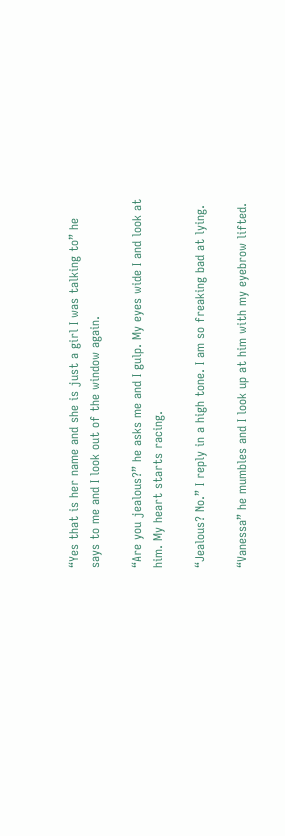“Yes that is her name and she is just a girl I was talking to” he says to me and I look out of the window again.

“Are you jealous?” he asks me and I gulp. My eyes wide I and look at him. My heart starts racing.

“Jealous? No.” I reply in a high tone. I am so freaking bad at lying.

“Vanessa” he mumbles and I look up at him with my eyebrow lifted.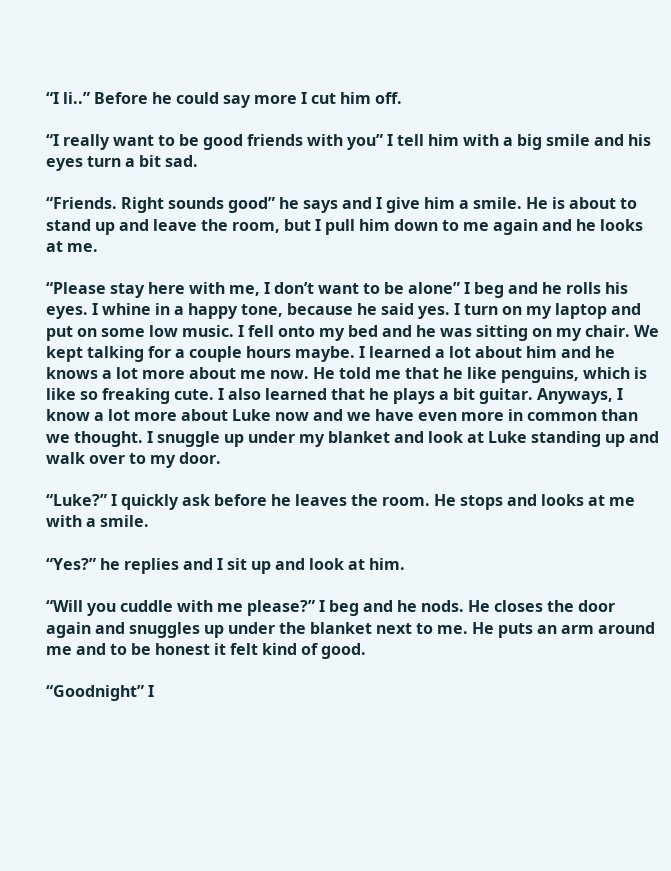“I li..” Before he could say more I cut him off.

“I really want to be good friends with you” I tell him with a big smile and his eyes turn a bit sad.

“Friends. Right sounds good” he says and I give him a smile. He is about to stand up and leave the room, but I pull him down to me again and he looks at me.

“Please stay here with me, I don’t want to be alone” I beg and he rolls his eyes. I whine in a happy tone, because he said yes. I turn on my laptop and put on some low music. I fell onto my bed and he was sitting on my chair. We kept talking for a couple hours maybe. I learned a lot about him and he knows a lot more about me now. He told me that he like penguins, which is like so freaking cute. I also learned that he plays a bit guitar. Anyways, I know a lot more about Luke now and we have even more in common than we thought. I snuggle up under my blanket and look at Luke standing up and walk over to my door.

“Luke?” I quickly ask before he leaves the room. He stops and looks at me with a smile.

“Yes?” he replies and I sit up and look at him.

“Will you cuddle with me please?” I beg and he nods. He closes the door again and snuggles up under the blanket next to me. He puts an arm around me and to be honest it felt kind of good.

“Goodnight” I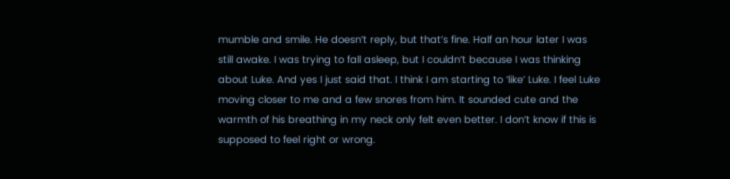mumble and smile. He doesn’t reply, but that’s fine. Half an hour later I was still awake. I was trying to fall asleep, but I couldn’t because I was thinking about Luke. And yes I just said that. I think I am starting to ‘like’ Luke. I feel Luke moving closer to me and a few snores from him. It sounded cute and the warmth of his breathing in my neck only felt even better. I don’t know if this is supposed to feel right or wrong.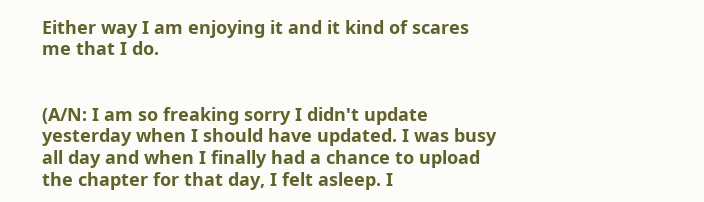Either way I am enjoying it and it kind of scares me that I do.


(A/N: I am so freaking sorry I didn't update yesterday when I should have updated. I was busy all day and when I finally had a chance to upload the chapter for that day, I felt asleep. I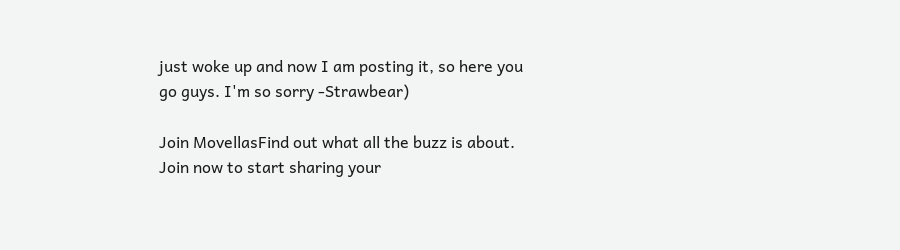just woke up and now I am posting it, so here you go guys. I'm so sorry -Strawbear)

Join MovellasFind out what all the buzz is about. Join now to start sharing your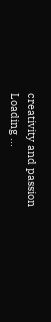creativity and passion
Loading ...